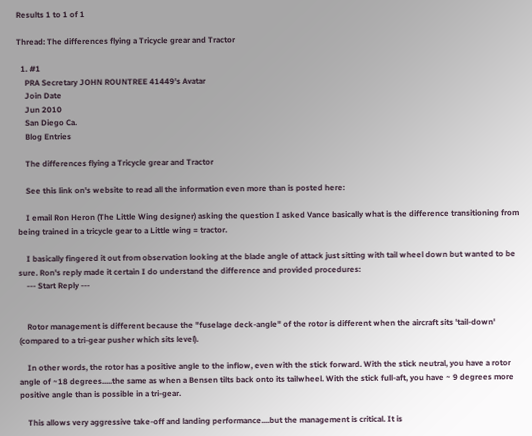Results 1 to 1 of 1

Thread: The differences flying a Tricycle grear and Tractor

  1. #1
    PRA Secretary JOHN ROUNTREE 41449's Avatar
    Join Date
    Jun 2010
    San Diego Ca.
    Blog Entries

    The differences flying a Tricycle grear and Tractor

    See this link on's website to read all the information even more than is posted here:

    I email Ron Heron (The Little Wing designer) asking the question I asked Vance basically what is the difference transitioning from being trained in a tricycle gear to a Little wing = tractor.

    I basically fingered it out from observation looking at the blade angle of attack just sitting with tail wheel down but wanted to be sure. Ron's reply made it certain I do understand the difference and provided procedures:
    --- Start Reply ---


    Rotor management is different because the "fuselage deck-angle" of the rotor is different when the aircraft sits 'tail-down' (compared to a tri-gear pusher which sits level).

    In other words, the rotor has a positive angle to the inflow, even with the stick forward. With the stick neutral, you have a rotor angle of ~18 degrees.....the same as when a Bensen tilts back onto its tailwheel. With the stick full-aft, you have ~ 9 degrees more positive angle than is possible in a tri-gear.

    This allows very aggressive take-off and landing performance....but the management is critical. It is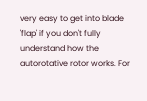very easy to get into blade 'flap' if you don't fully understand how the autorotative rotor works. For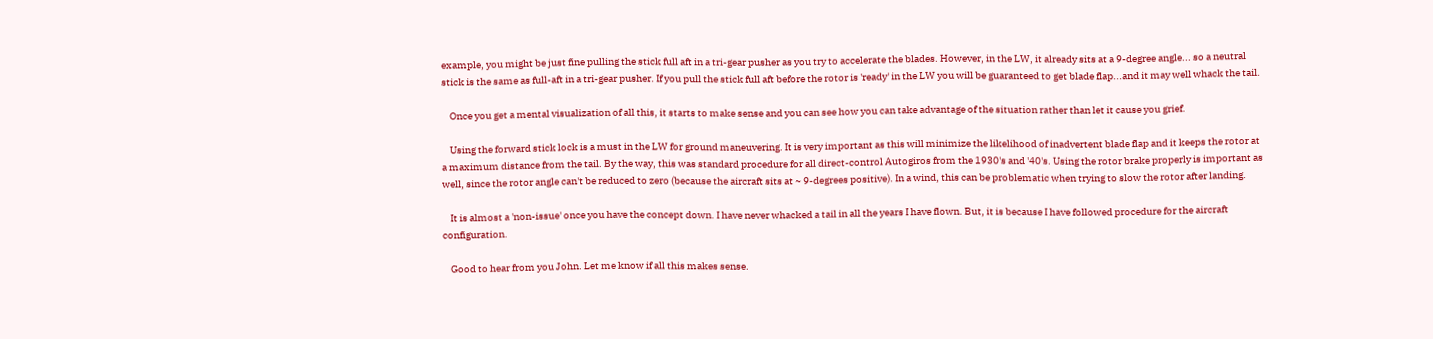example, you might be just fine pulling the stick full aft in a tri-gear pusher as you try to accelerate the blades. However, in the LW, it already sits at a 9-degree angle... so a neutral stick is the same as full-aft in a tri-gear pusher. If you pull the stick full aft before the rotor is 'ready' in the LW you will be guaranteed to get blade flap...and it may well whack the tail.

    Once you get a mental visualization of all this, it starts to make sense and you can see how you can take advantage of the situation rather than let it cause you grief.

    Using the forward stick lock is a must in the LW for ground maneuvering. It is very important as this will minimize the likelihood of inadvertent blade flap and it keeps the rotor at a maximum distance from the tail. By the way, this was standard procedure for all direct-control Autogiros from the 1930's and '40's. Using the rotor brake properly is important as well, since the rotor angle can't be reduced to zero (because the aircraft sits at ~ 9-degrees positive). In a wind, this can be problematic when trying to slow the rotor after landing.

    It is almost a 'non-issue' once you have the concept down. I have never whacked a tail in all the years I have flown. But, it is because I have followed procedure for the aircraft configuration.

    Good to hear from you John. Let me know if all this makes sense.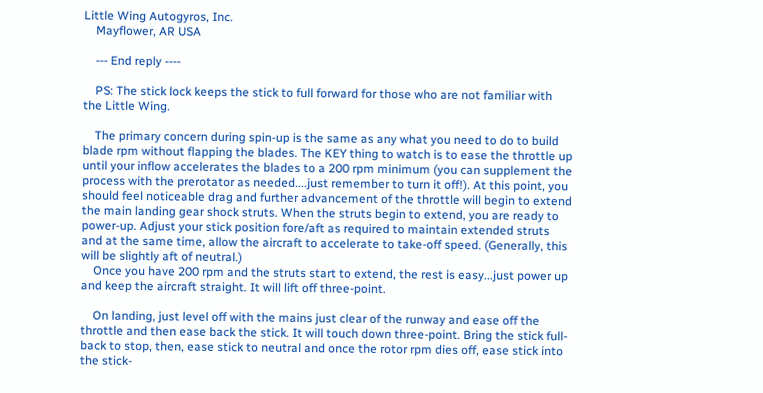Little Wing Autogyros, Inc.
    Mayflower, AR USA

    --- End reply ----

    PS: The stick lock keeps the stick to full forward for those who are not familiar with the Little Wing.

    The primary concern during spin-up is the same as any what you need to do to build blade rpm without flapping the blades. The KEY thing to watch is to ease the throttle up until your inflow accelerates the blades to a 200 rpm minimum (you can supplement the process with the prerotator as needed....just remember to turn it off!). At this point, you should feel noticeable drag and further advancement of the throttle will begin to extend the main landing gear shock struts. When the struts begin to extend, you are ready to power-up. Adjust your stick position fore/aft as required to maintain extended struts and at the same time, allow the aircraft to accelerate to take-off speed. (Generally, this will be slightly aft of neutral.)
    Once you have 200 rpm and the struts start to extend, the rest is easy...just power up and keep the aircraft straight. It will lift off three-point.

    On landing, just level off with the mains just clear of the runway and ease off the throttle and then ease back the stick. It will touch down three-point. Bring the stick full-back to stop, then, ease stick to neutral and once the rotor rpm dies off, ease stick into the stick-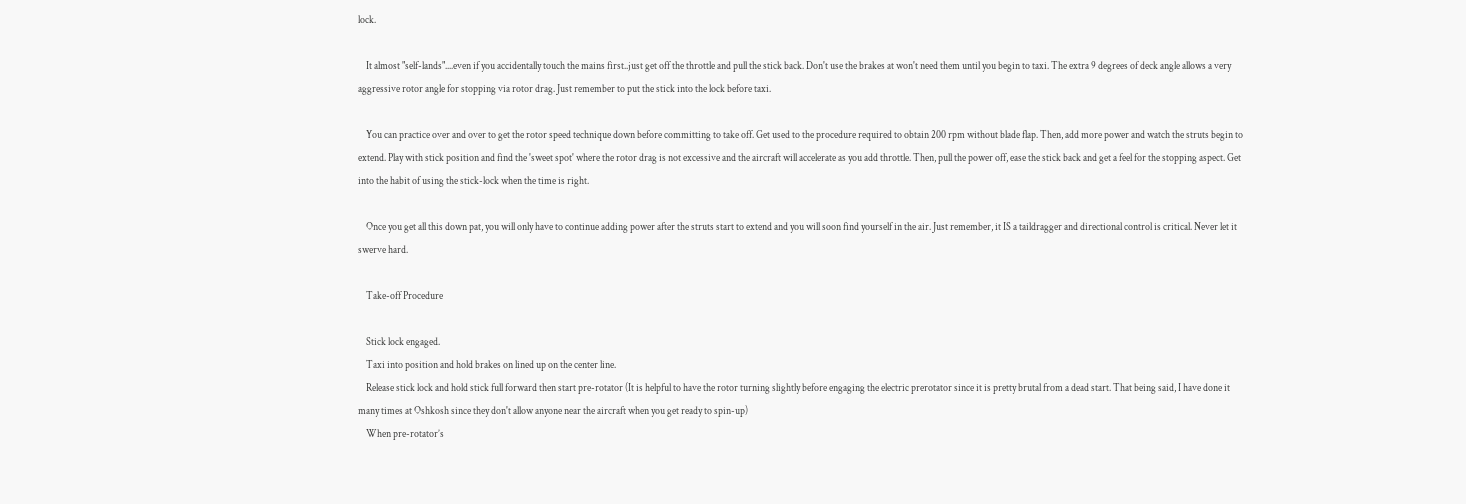lock.

    It almost "self-lands"....even if you accidentally touch the mains first..just get off the throttle and pull the stick back. Don't use the brakes at won't need them until you begin to taxi. The extra 9 degrees of deck angle allows a very aggressive rotor angle for stopping via rotor drag. Just remember to put the stick into the lock before taxi.

    You can practice over and over to get the rotor speed technique down before committing to take off. Get used to the procedure required to obtain 200 rpm without blade flap. Then, add more power and watch the struts begin to extend. Play with stick position and find the 'sweet spot' where the rotor drag is not excessive and the aircraft will accelerate as you add throttle. Then, pull the power off, ease the stick back and get a feel for the stopping aspect. Get into the habit of using the stick-lock when the time is right.

    Once you get all this down pat, you will only have to continue adding power after the struts start to extend and you will soon find yourself in the air. Just remember, it IS a taildragger and directional control is critical. Never let it swerve hard.

    Take-off Procedure

    Stick lock engaged.
    Taxi into position and hold brakes on lined up on the center line.
    Release stick lock and hold stick full forward then start pre-rotator (It is helpful to have the rotor turning slightly before engaging the electric prerotator since it is pretty brutal from a dead start. That being said, I have done it many times at Oshkosh since they don't allow anyone near the aircraft when you get ready to spin-up)
    When pre-rotator’s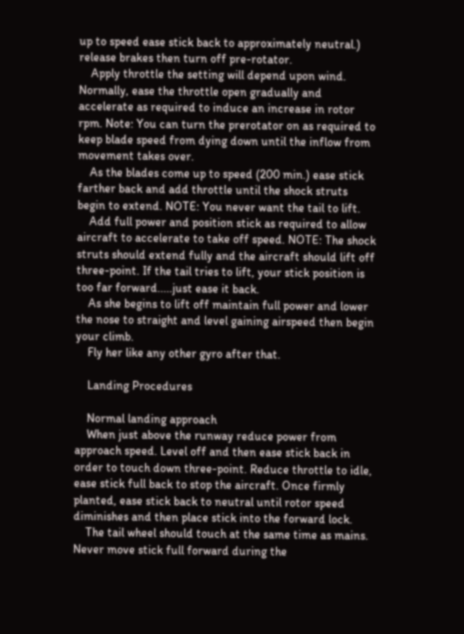up to speed ease stick back to approximately neutral.) release brakes then turn off pre-rotator.
    Apply throttle the setting will depend upon wind. Normally, ease the throttle open gradually and accelerate as required to induce an increase in rotor rpm. Note: You can turn the prerotator on as required to keep blade speed from dying down until the inflow from movement takes over.
    As the blades come up to speed (200 min.) ease stick farther back and add throttle until the shock struts begin to extend. NOTE: You never want the tail to lift.
    Add full power and position stick as required to allow aircraft to accelerate to take off speed. NOTE: The shock struts should extend fully and the aircraft should lift off three-point. If the tail tries to lift, your stick position is too far forward.....just ease it back.
    As she begins to lift off maintain full power and lower the nose to straight and level gaining airspeed then begin your climb.
    Fly her like any other gyro after that.

    Landing Procedures

    Normal landing approach
    When just above the runway reduce power from approach speed. Level off and then ease stick back in order to touch down three-point. Reduce throttle to idle, ease stick full back to stop the aircraft. Once firmly planted, ease stick back to neutral until rotor speed diminishes and then place stick into the forward lock.
    The tail wheel should touch at the same time as mains. Never move stick full forward during the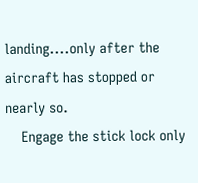landing....only after the aircraft has stopped or nearly so.
    Engage the stick lock only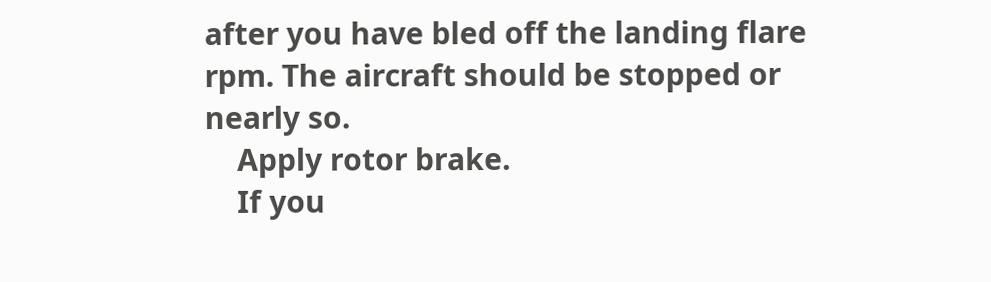after you have bled off the landing flare rpm. The aircraft should be stopped or nearly so.
    Apply rotor brake.
    If you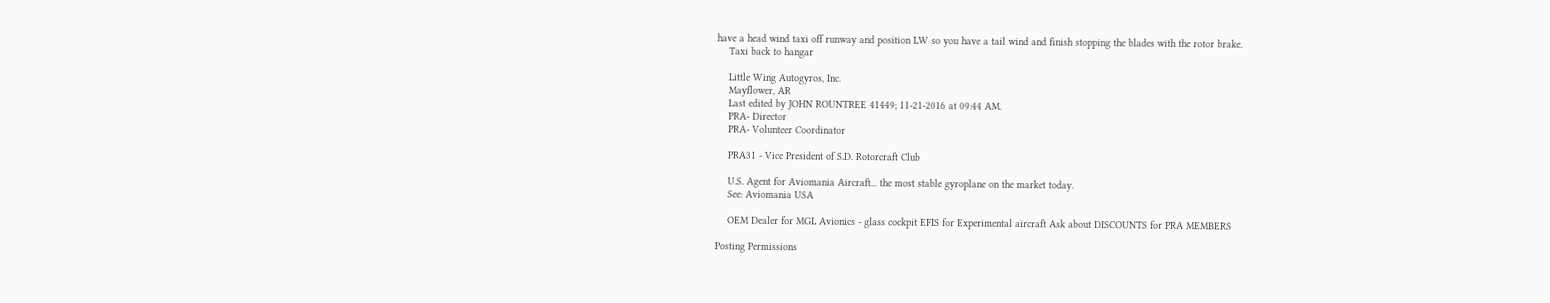have a head wind taxi off runway and position LW so you have a tail wind and finish stopping the blades with the rotor brake.
    Taxi back to hangar

    Little Wing Autogyros, Inc.
    Mayflower, AR
    Last edited by JOHN ROUNTREE 41449; 11-21-2016 at 09:44 AM.
    PRA- Director
    PRA- Volunteer Coordinator

    PRA31 - Vice President of S.D. Rotorcraft Club

    U.S. Agent for Aviomania Aircraft... the most stable gyroplane on the market today.
    See: Aviomania USA

    OEM Dealer for MGL Avionics - glass cockpit EFIS for Experimental aircraft Ask about DISCOUNTS for PRA MEMBERS

Posting Permissions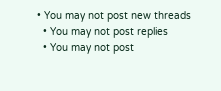• You may not post new threads
  • You may not post replies
  • You may not post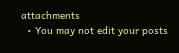attachments
  • You may not edit your posts